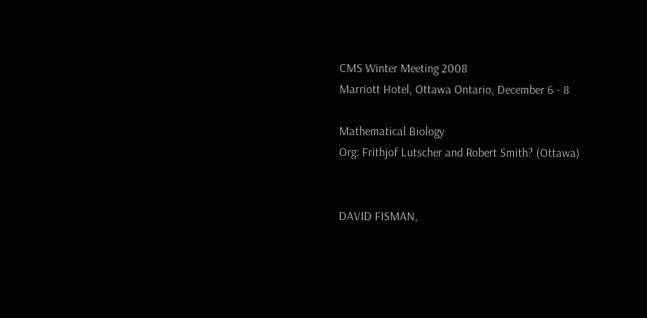CMS Winter Meeting 2008
Marriott Hotel, Ottawa Ontario, December 6 - 8

Mathematical Biology
Org: Frithjof Lutscher and Robert Smith? (Ottawa)


DAVID FISMAN,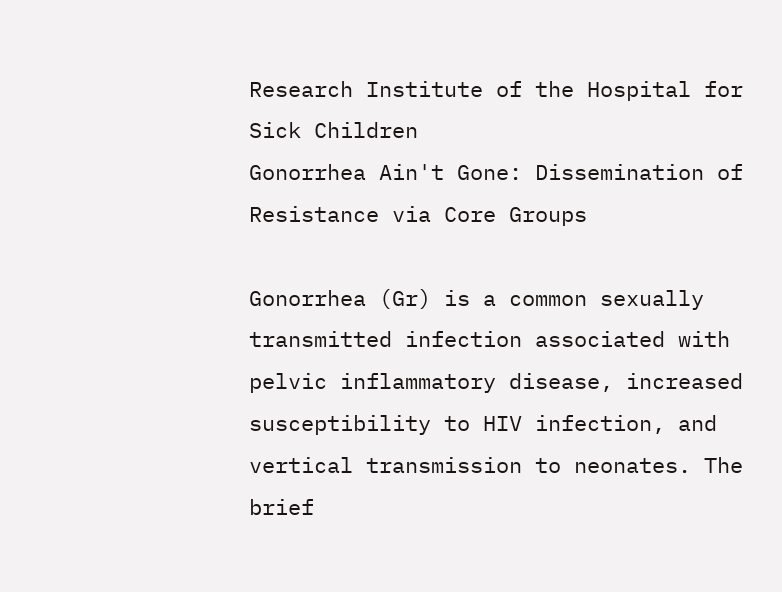Research Institute of the Hospital for Sick Children
Gonorrhea Ain't Gone: Dissemination of Resistance via Core Groups

Gonorrhea (Gr) is a common sexually transmitted infection associated with pelvic inflammatory disease, increased susceptibility to HIV infection, and vertical transmission to neonates. The brief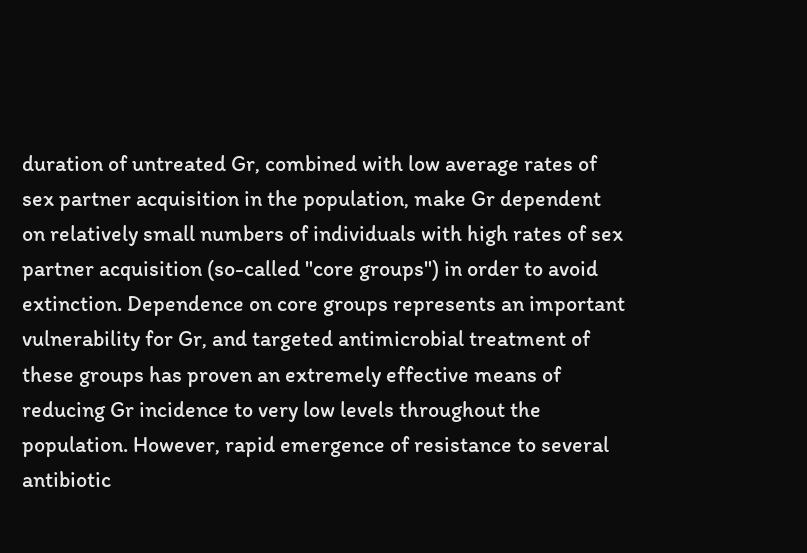duration of untreated Gr, combined with low average rates of sex partner acquisition in the population, make Gr dependent on relatively small numbers of individuals with high rates of sex partner acquisition (so-called "core groups") in order to avoid extinction. Dependence on core groups represents an important vulnerability for Gr, and targeted antimicrobial treatment of these groups has proven an extremely effective means of reducing Gr incidence to very low levels throughout the population. However, rapid emergence of resistance to several antibiotic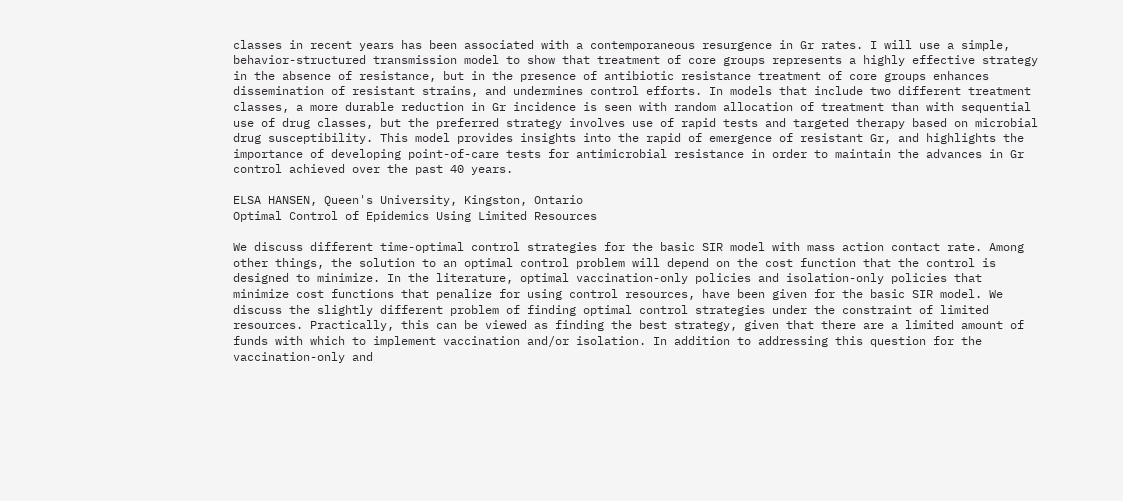classes in recent years has been associated with a contemporaneous resurgence in Gr rates. I will use a simple, behavior-structured transmission model to show that treatment of core groups represents a highly effective strategy in the absence of resistance, but in the presence of antibiotic resistance treatment of core groups enhances dissemination of resistant strains, and undermines control efforts. In models that include two different treatment classes, a more durable reduction in Gr incidence is seen with random allocation of treatment than with sequential use of drug classes, but the preferred strategy involves use of rapid tests and targeted therapy based on microbial drug susceptibility. This model provides insights into the rapid of emergence of resistant Gr, and highlights the importance of developing point-of-care tests for antimicrobial resistance in order to maintain the advances in Gr control achieved over the past 40 years.

ELSA HANSEN, Queen's University, Kingston, Ontario
Optimal Control of Epidemics Using Limited Resources

We discuss different time-optimal control strategies for the basic SIR model with mass action contact rate. Among other things, the solution to an optimal control problem will depend on the cost function that the control is designed to minimize. In the literature, optimal vaccination-only policies and isolation-only policies that minimize cost functions that penalize for using control resources, have been given for the basic SIR model. We discuss the slightly different problem of finding optimal control strategies under the constraint of limited resources. Practically, this can be viewed as finding the best strategy, given that there are a limited amount of funds with which to implement vaccination and/or isolation. In addition to addressing this question for the vaccination-only and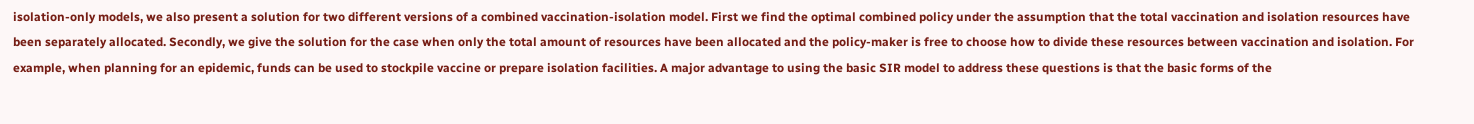isolation-only models, we also present a solution for two different versions of a combined vaccination-isolation model. First we find the optimal combined policy under the assumption that the total vaccination and isolation resources have been separately allocated. Secondly, we give the solution for the case when only the total amount of resources have been allocated and the policy-maker is free to choose how to divide these resources between vaccination and isolation. For example, when planning for an epidemic, funds can be used to stockpile vaccine or prepare isolation facilities. A major advantage to using the basic SIR model to address these questions is that the basic forms of the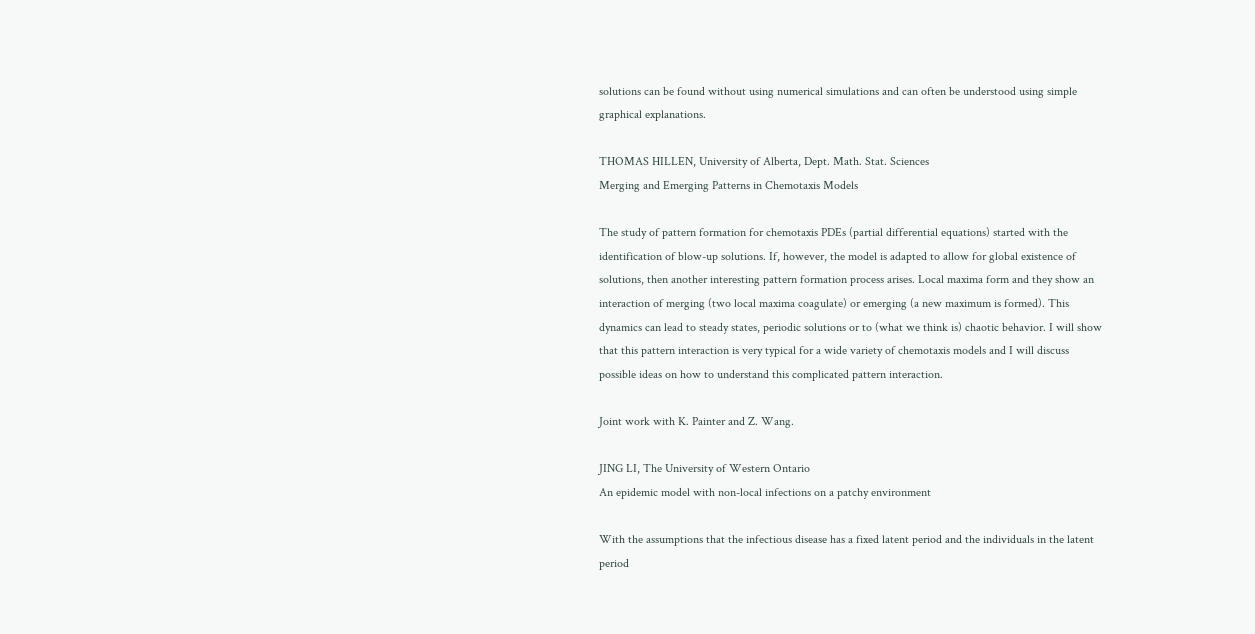solutions can be found without using numerical simulations and can often be understood using simple graphical explanations.

THOMAS HILLEN, University of Alberta, Dept. Math. Stat. Sciences
Merging and Emerging Patterns in Chemotaxis Models

The study of pattern formation for chemotaxis PDEs (partial differential equations) started with the identification of blow-up solutions. If, however, the model is adapted to allow for global existence of solutions, then another interesting pattern formation process arises. Local maxima form and they show an interaction of merging (two local maxima coagulate) or emerging (a new maximum is formed). This dynamics can lead to steady states, periodic solutions or to (what we think is) chaotic behavior. I will show that this pattern interaction is very typical for a wide variety of chemotaxis models and I will discuss possible ideas on how to understand this complicated pattern interaction.

Joint work with K. Painter and Z. Wang.

JING LI, The University of Western Ontario
An epidemic model with non-local infections on a patchy environment

With the assumptions that the infectious disease has a fixed latent period and the individuals in the latent period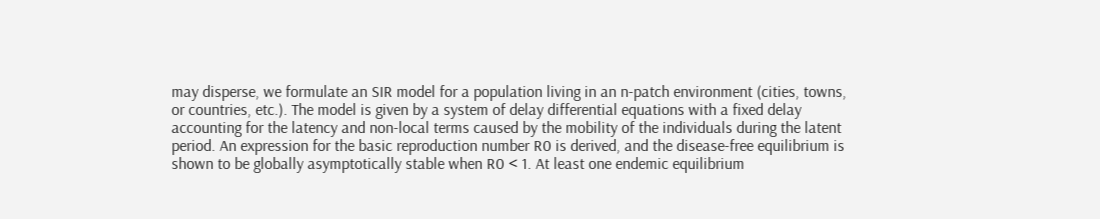may disperse, we formulate an SIR model for a population living in an n-patch environment (cities, towns, or countries, etc.). The model is given by a system of delay differential equations with a fixed delay accounting for the latency and non-local terms caused by the mobility of the individuals during the latent period. An expression for the basic reproduction number R0 is derived, and the disease-free equilibrium is shown to be globally asymptotically stable when R0 < 1. At least one endemic equilibrium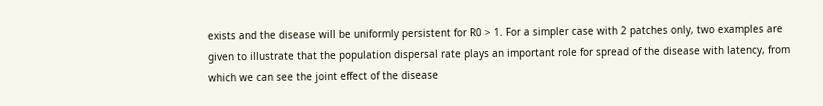exists and the disease will be uniformly persistent for R0 > 1. For a simpler case with 2 patches only, two examples are given to illustrate that the population dispersal rate plays an important role for spread of the disease with latency, from which we can see the joint effect of the disease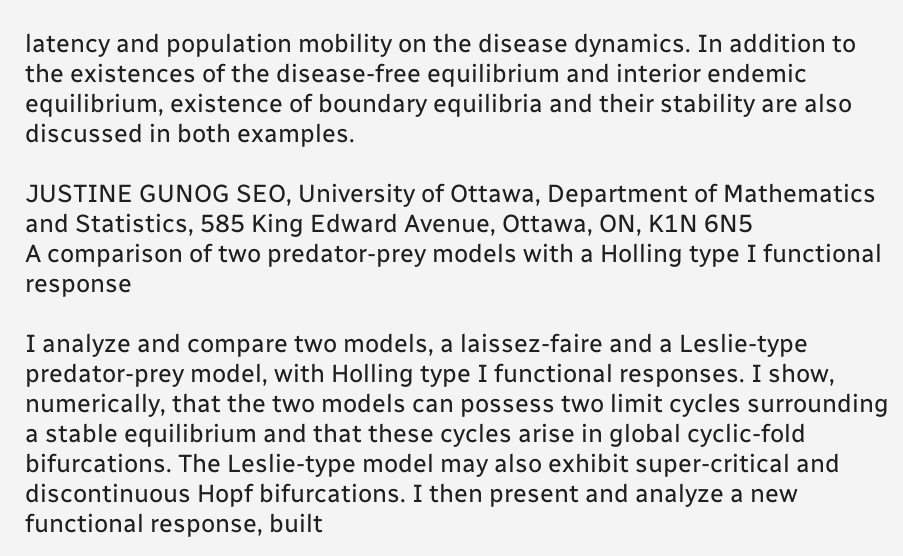latency and population mobility on the disease dynamics. In addition to the existences of the disease-free equilibrium and interior endemic equilibrium, existence of boundary equilibria and their stability are also discussed in both examples.

JUSTINE GUNOG SEO, University of Ottawa, Department of Mathematics and Statistics, 585 King Edward Avenue, Ottawa, ON, K1N 6N5
A comparison of two predator-prey models with a Holling type I functional response

I analyze and compare two models, a laissez-faire and a Leslie-type predator-prey model, with Holling type I functional responses. I show, numerically, that the two models can possess two limit cycles surrounding a stable equilibrium and that these cycles arise in global cyclic-fold bifurcations. The Leslie-type model may also exhibit super-critical and discontinuous Hopf bifurcations. I then present and analyze a new functional response, built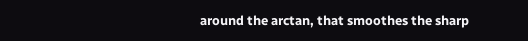around the arctan, that smoothes the sharp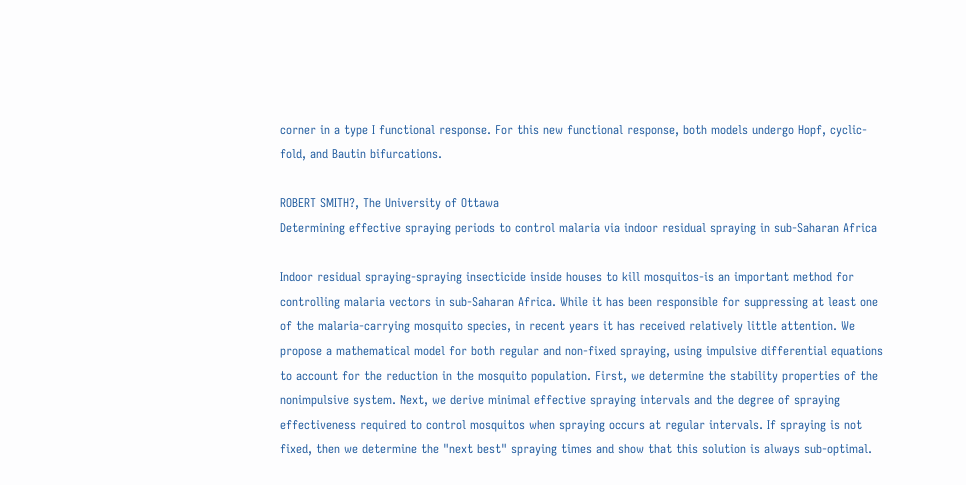corner in a type I functional response. For this new functional response, both models undergo Hopf, cyclic-fold, and Bautin bifurcations.

ROBERT SMITH?, The University of Ottawa
Determining effective spraying periods to control malaria via indoor residual spraying in sub-Saharan Africa

Indoor residual spraying-spraying insecticide inside houses to kill mosquitos-is an important method for controlling malaria vectors in sub-Saharan Africa. While it has been responsible for suppressing at least one of the malaria-carrying mosquito species, in recent years it has received relatively little attention. We propose a mathematical model for both regular and non-fixed spraying, using impulsive differential equations to account for the reduction in the mosquito population. First, we determine the stability properties of the nonimpulsive system. Next, we derive minimal effective spraying intervals and the degree of spraying effectiveness required to control mosquitos when spraying occurs at regular intervals. If spraying is not fixed, then we determine the "next best" spraying times and show that this solution is always sub-optimal.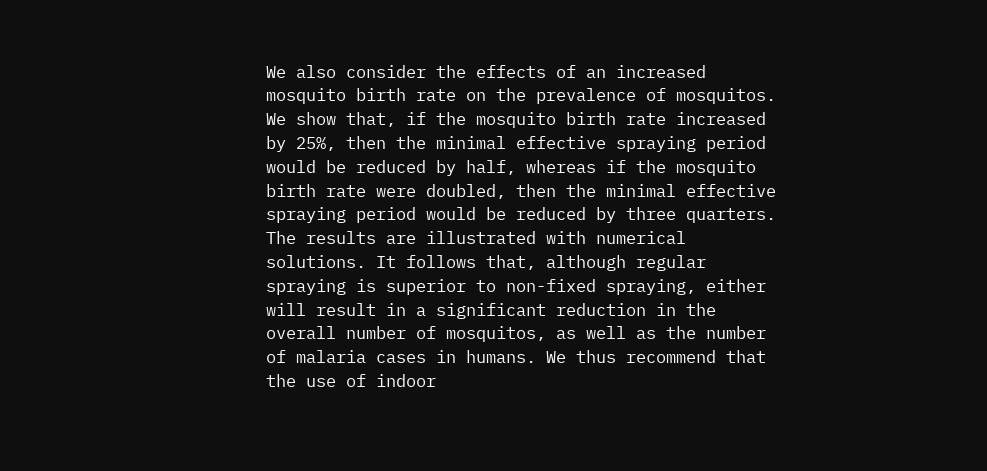We also consider the effects of an increased mosquito birth rate on the prevalence of mosquitos. We show that, if the mosquito birth rate increased by 25%, then the minimal effective spraying period would be reduced by half, whereas if the mosquito birth rate were doubled, then the minimal effective spraying period would be reduced by three quarters. The results are illustrated with numerical solutions. It follows that, although regular spraying is superior to non-fixed spraying, either will result in a significant reduction in the overall number of mosquitos, as well as the number of malaria cases in humans. We thus recommend that the use of indoor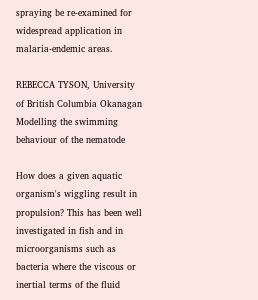spraying be re-examined for widespread application in malaria-endemic areas.

REBECCA TYSON, University of British Columbia Okanagan
Modelling the swimming behaviour of the nematode

How does a given aquatic organism's wiggling result in propulsion? This has been well investigated in fish and in microorganisms such as bacteria where the viscous or inertial terms of the fluid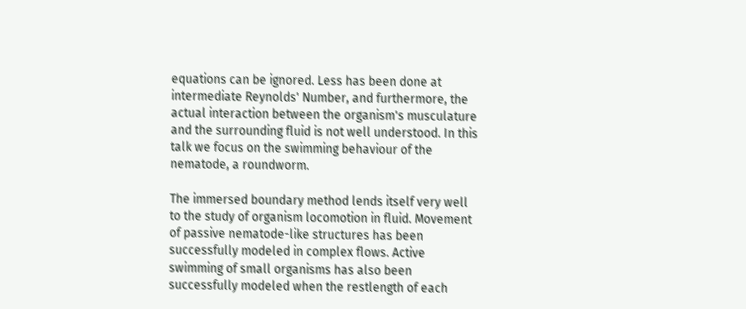equations can be ignored. Less has been done at intermediate Reynolds' Number, and furthermore, the actual interaction between the organism's musculature and the surrounding fluid is not well understood. In this talk we focus on the swimming behaviour of the nematode, a roundworm.

The immersed boundary method lends itself very well to the study of organism locomotion in fluid. Movement of passive nematode-like structures has been successfully modeled in complex flows. Active swimming of small organisms has also been successfully modeled when the restlength of each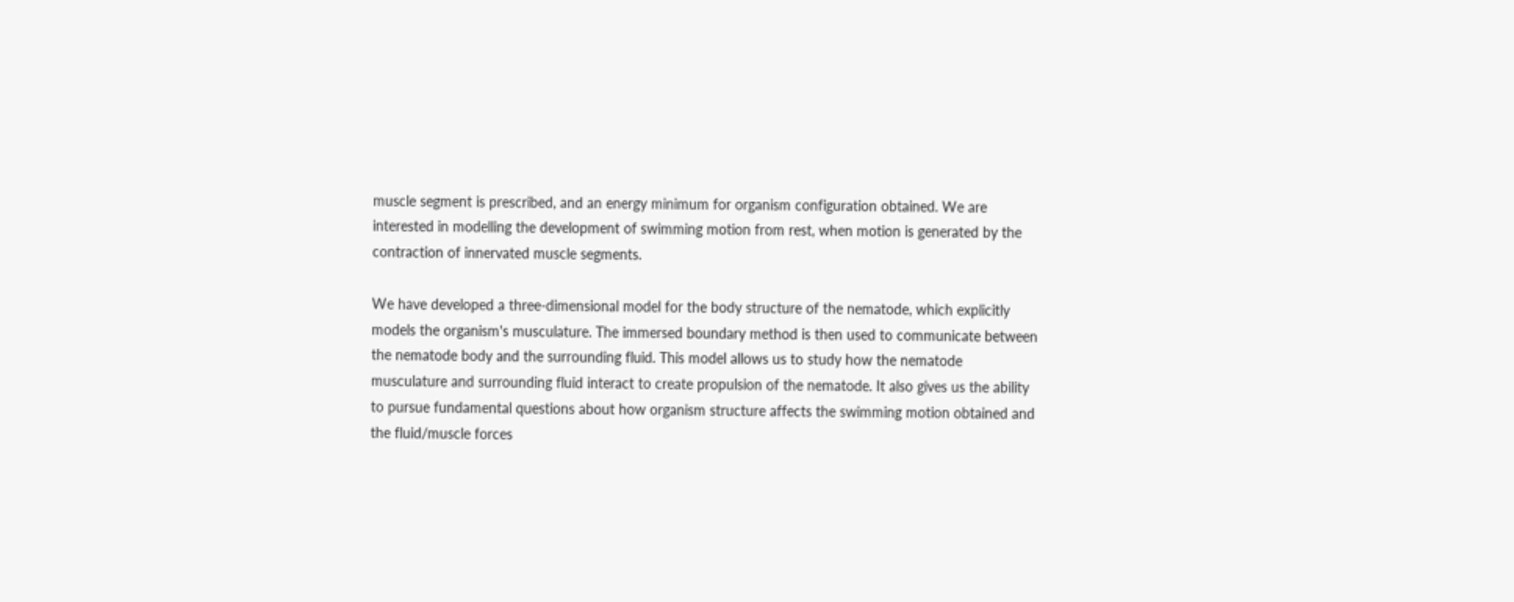muscle segment is prescribed, and an energy minimum for organism configuration obtained. We are interested in modelling the development of swimming motion from rest, when motion is generated by the contraction of innervated muscle segments.

We have developed a three-dimensional model for the body structure of the nematode, which explicitly models the organism's musculature. The immersed boundary method is then used to communicate between the nematode body and the surrounding fluid. This model allows us to study how the nematode musculature and surrounding fluid interact to create propulsion of the nematode. It also gives us the ability to pursue fundamental questions about how organism structure affects the swimming motion obtained and the fluid/muscle forces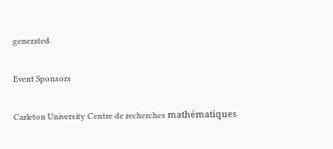generated.

Event Sponsors

Carleton University Centre de recherches mathématiques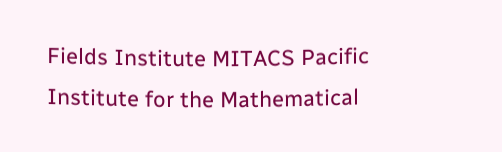Fields Institute MITACS Pacific Institute for the Mathematical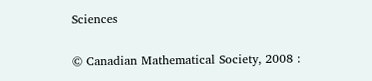Sciences

© Canadian Mathematical Society, 2008 :